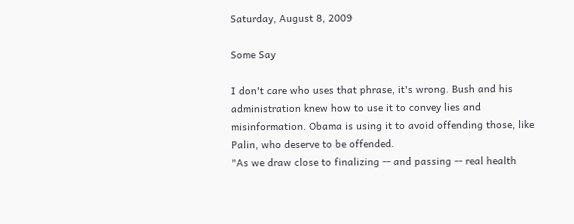Saturday, August 8, 2009

Some Say

I don't care who uses that phrase, it's wrong. Bush and his administration knew how to use it to convey lies and misinformation. Obama is using it to avoid offending those, like Palin, who deserve to be offended.
"As we draw close to finalizing -- and passing -- real health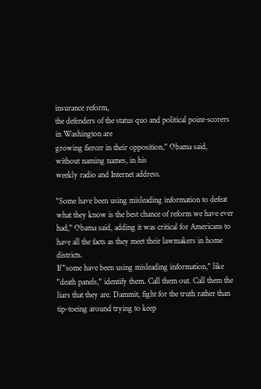insurance reform,
the defenders of the status quo and political point-scorers in Washington are
growing fiercer in their opposition," Obama said, without naming names, in his
weekly radio and Internet address.

"Some have been using misleading information to defeat what they know is the best chance of reform we have ever had," Obama said, adding it was critical for Americans to have all the facts as they meet their lawmakers in home districts.
If "some have been using misleading information," like "death panels," identify them. Call them out. Call them the liars that they are. Dammit, fight for the truth rather than tip-toeing around trying to keep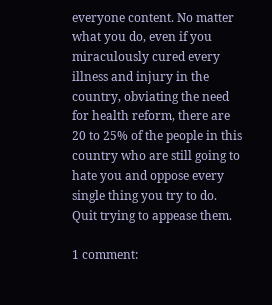everyone content. No matter what you do, even if you miraculously cured every illness and injury in the country, obviating the need for health reform, there are 20 to 25% of the people in this country who are still going to hate you and oppose every single thing you try to do. Quit trying to appease them.

1 comment: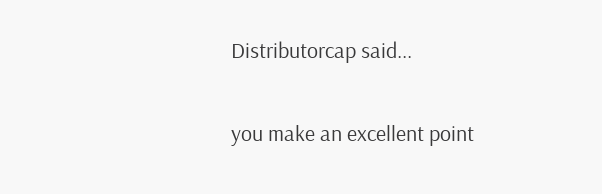Distributorcap said...

you make an excellent point